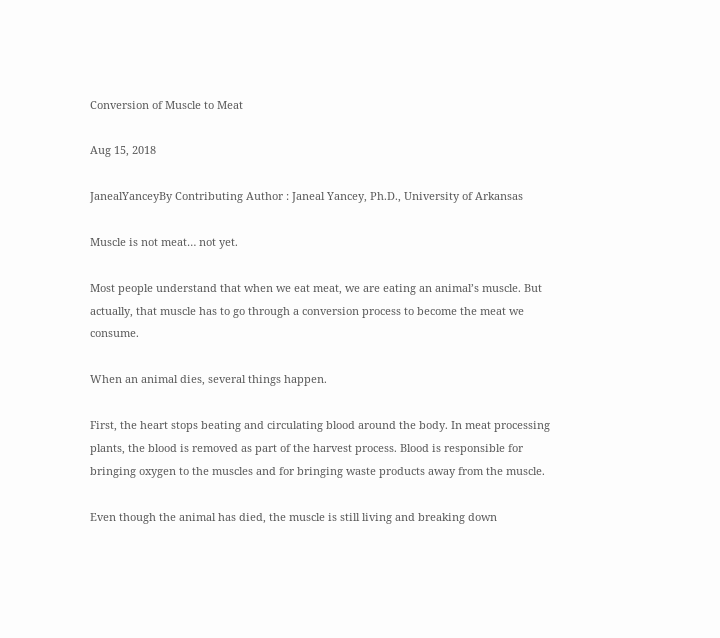Conversion of Muscle to Meat

Aug 15, 2018

JanealYanceyBy Contributing Author : Janeal Yancey, Ph.D., University of Arkansas

Muscle is not meat… not yet.

Most people understand that when we eat meat, we are eating an animal’s muscle. But actually, that muscle has to go through a conversion process to become the meat we consume.

When an animal dies, several things happen.

First, the heart stops beating and circulating blood around the body. In meat processing plants, the blood is removed as part of the harvest process. Blood is responsible for bringing oxygen to the muscles and for bringing waste products away from the muscle.

Even though the animal has died, the muscle is still living and breaking down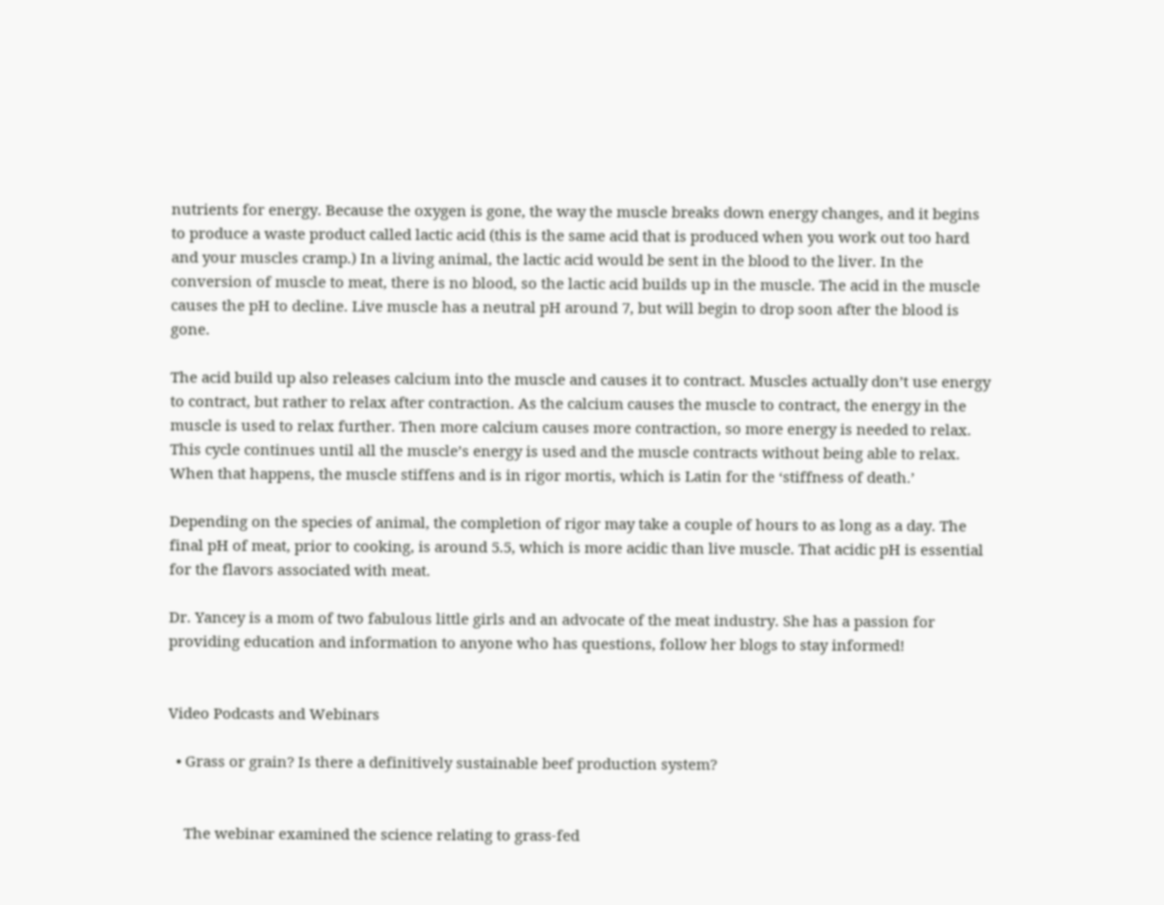nutrients for energy. Because the oxygen is gone, the way the muscle breaks down energy changes, and it begins to produce a waste product called lactic acid (this is the same acid that is produced when you work out too hard and your muscles cramp.) In a living animal, the lactic acid would be sent in the blood to the liver. In the conversion of muscle to meat, there is no blood, so the lactic acid builds up in the muscle. The acid in the muscle causes the pH to decline. Live muscle has a neutral pH around 7, but will begin to drop soon after the blood is gone.

The acid build up also releases calcium into the muscle and causes it to contract. Muscles actually don’t use energy to contract, but rather to relax after contraction. As the calcium causes the muscle to contract, the energy in the muscle is used to relax further. Then more calcium causes more contraction, so more energy is needed to relax. This cycle continues until all the muscle’s energy is used and the muscle contracts without being able to relax. When that happens, the muscle stiffens and is in rigor mortis, which is Latin for the ‘stiffness of death.’

Depending on the species of animal, the completion of rigor may take a couple of hours to as long as a day. The final pH of meat, prior to cooking, is around 5.5, which is more acidic than live muscle. That acidic pH is essential for the flavors associated with meat.

Dr. Yancey is a mom of two fabulous little girls and an advocate of the meat industry. She has a passion for providing education and information to anyone who has questions, follow her blogs to stay informed!


Video Podcasts and Webinars

  • Grass or grain? Is there a definitively sustainable beef production system?


    The webinar examined the science relating to grass-fed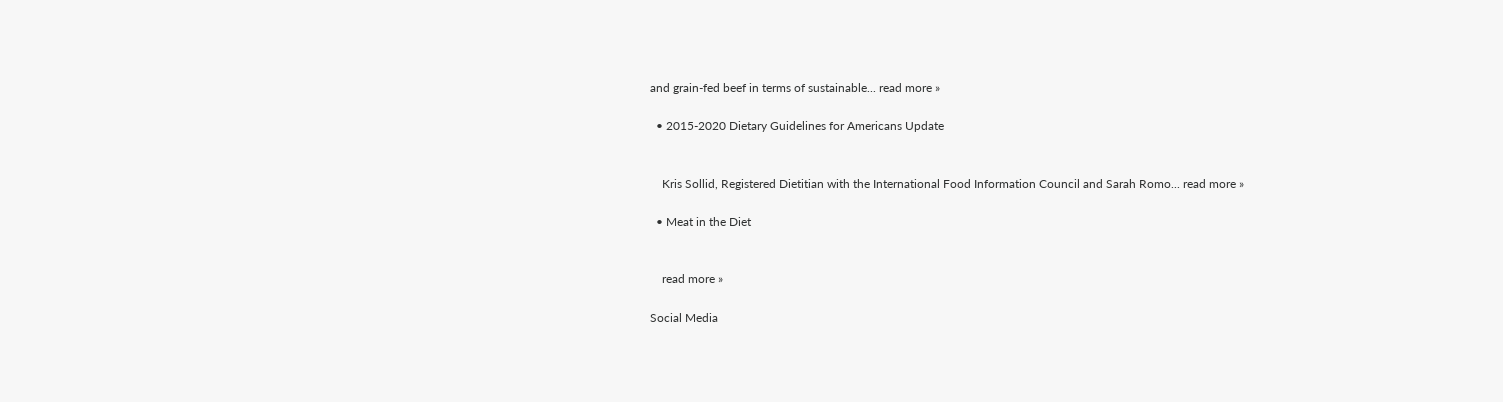and grain-fed beef in terms of sustainable... read more »

  • 2015-2020 Dietary Guidelines for Americans Update


    Kris Sollid, Registered Dietitian with the International Food Information Council and Sarah Romo... read more »

  • Meat in the Diet


    read more »

Social Media